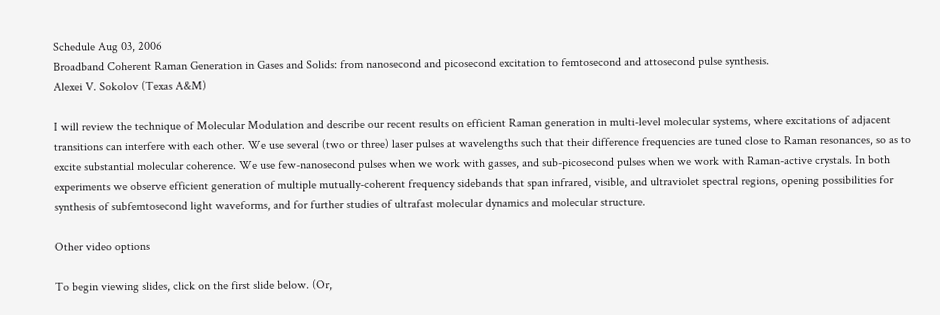Schedule Aug 03, 2006
Broadband Coherent Raman Generation in Gases and Solids: from nanosecond and picosecond excitation to femtosecond and attosecond pulse synthesis.
Alexei V. Sokolov (Texas A&M)

I will review the technique of Molecular Modulation and describe our recent results on efficient Raman generation in multi-level molecular systems, where excitations of adjacent transitions can interfere with each other. We use several (two or three) laser pulses at wavelengths such that their difference frequencies are tuned close to Raman resonances, so as to excite substantial molecular coherence. We use few-nanosecond pulses when we work with gasses, and sub-picosecond pulses when we work with Raman-active crystals. In both experiments we observe efficient generation of multiple mutually-coherent frequency sidebands that span infrared, visible, and ultraviolet spectral regions, opening possibilities for synthesis of subfemtosecond light waveforms, and for further studies of ultrafast molecular dynamics and molecular structure.

Other video options

To begin viewing slides, click on the first slide below. (Or,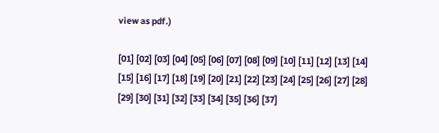view as pdf.)

[01] [02] [03] [04] [05] [06] [07] [08] [09] [10] [11] [12] [13] [14] [15] [16] [17] [18] [19] [20] [21] [22] [23] [24] [25] [26] [27] [28] [29] [30] [31] [32] [33] [34] [35] [36] [37]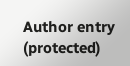Author entry (protected)